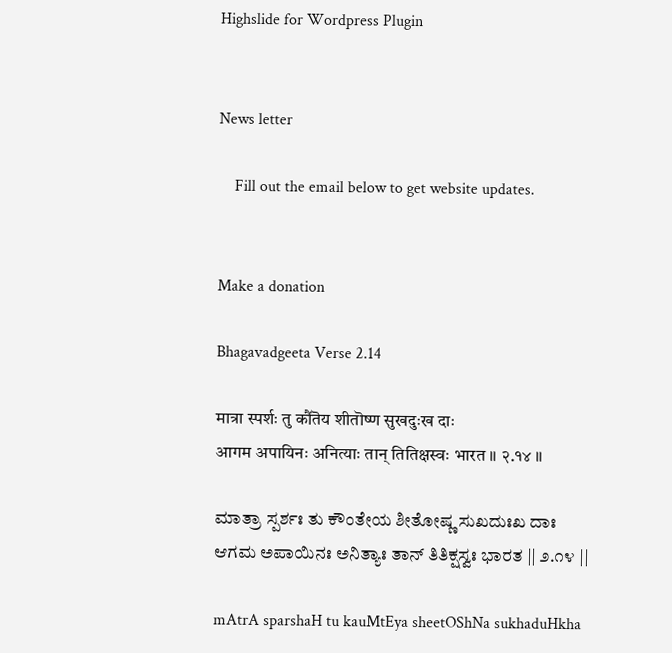Highslide for Wordpress Plugin


News letter

    Fill out the email below to get website updates.


Make a donation

Bhagavadgeeta Verse 2.14

मात्रा स्पर्शः तु कौंतॆय शीतॊष्ण सुखदुःख दाः
आगम अपायिनः अनित्याः तान् तितिक्षस्वः भारत ॥ २.१४ ॥

ಮಾತ್ರಾ ಸ್ಪರ್ಶಃ ತು ಕೌಂತೇಯ ಶೀತೋಷ್ಣ ಸುಖದುಃಖ ದಾಃ
ಆಗಮ ಅಪಾಯಿನಃ ಅನಿತ್ಯಾಃ ತಾನ್ ತಿತಿಕ್ಷಸ್ವಃ ಭಾರತ || ೨.೧೪ ||

mAtrA sparshaH tu kauMtEya sheetOShNa sukhaduHkha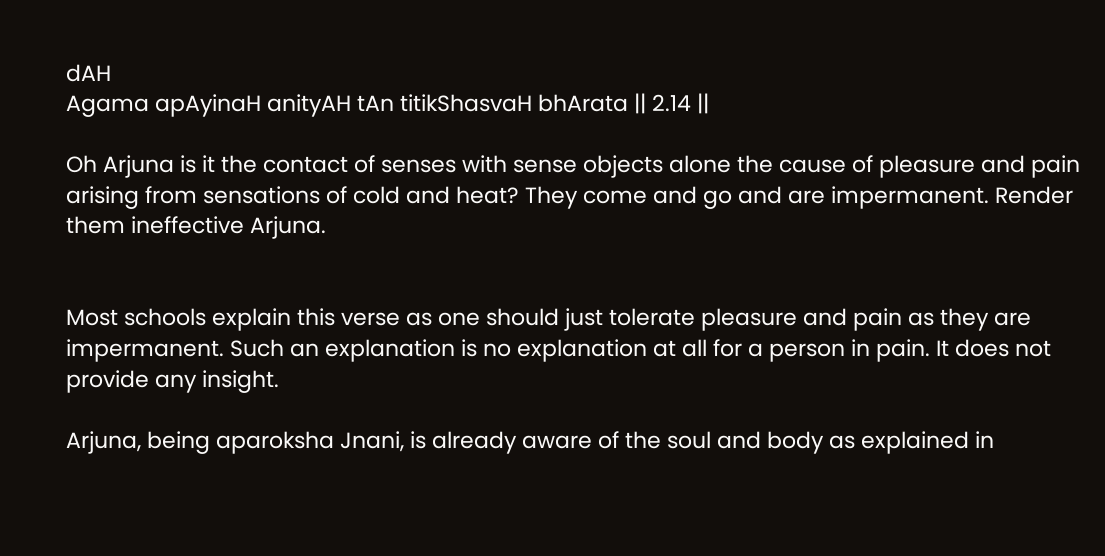dAH
Agama apAyinaH anityAH tAn titikShasvaH bhArata || 2.14 ||

Oh Arjuna is it the contact of senses with sense objects alone the cause of pleasure and pain arising from sensations of cold and heat? They come and go and are impermanent. Render them ineffective Arjuna.


Most schools explain this verse as one should just tolerate pleasure and pain as they are impermanent. Such an explanation is no explanation at all for a person in pain. It does not provide any insight.

Arjuna, being aparoksha Jnani, is already aware of the soul and body as explained in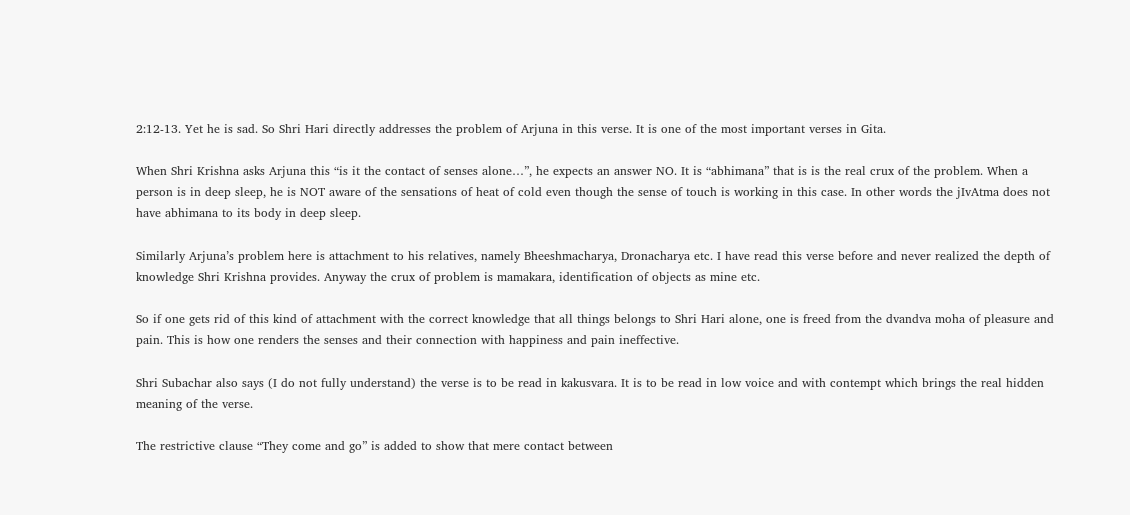2:12-13. Yet he is sad. So Shri Hari directly addresses the problem of Arjuna in this verse. It is one of the most important verses in Gita.

When Shri Krishna asks Arjuna this “is it the contact of senses alone…”, he expects an answer NO. It is “abhimana” that is is the real crux of the problem. When a person is in deep sleep, he is NOT aware of the sensations of heat of cold even though the sense of touch is working in this case. In other words the jIvAtma does not have abhimana to its body in deep sleep.

Similarly Arjuna’s problem here is attachment to his relatives, namely Bheeshmacharya, Dronacharya etc. I have read this verse before and never realized the depth of knowledge Shri Krishna provides. Anyway the crux of problem is mamakara, identification of objects as mine etc.

So if one gets rid of this kind of attachment with the correct knowledge that all things belongs to Shri Hari alone, one is freed from the dvandva moha of pleasure and pain. This is how one renders the senses and their connection with happiness and pain ineffective.

Shri Subachar also says (I do not fully understand) the verse is to be read in kakusvara. It is to be read in low voice and with contempt which brings the real hidden meaning of the verse.

The restrictive clause “They come and go” is added to show that mere contact between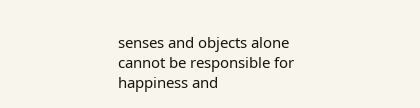senses and objects alone cannot be responsible for happiness and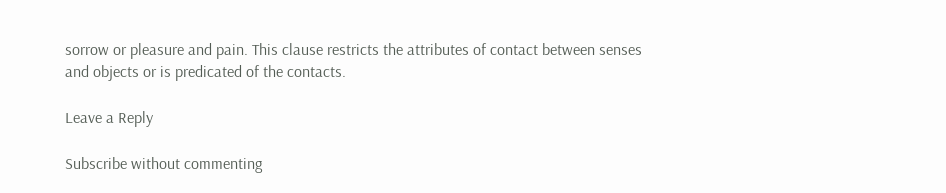sorrow or pleasure and pain. This clause restricts the attributes of contact between senses and objects or is predicated of the contacts.

Leave a Reply

Subscribe without commenting